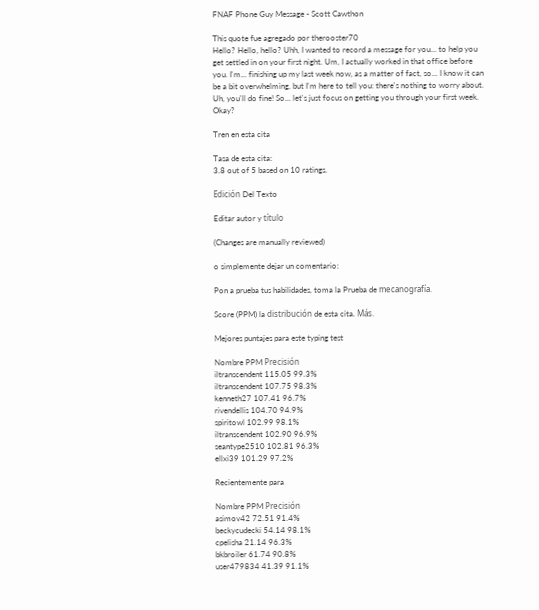FNAF Phone Guy Message - Scott Cawthon

This quote fue agregado por therooster70
Hello? Hello, hello? Uhh, I wanted to record a message for you... to help you get settled in on your first night. Um, I actually worked in that office before you. I'm... finishing up my last week now, as a matter of fact, so... I know it can be a bit overwhelming, but I'm here to tell you: there's nothing to worry about. Uh, you'll do fine! So... let's just focus on getting you through your first week. Okay?

Tren en esta cita

Tasa de esta cita:
3.8 out of 5 based on 10 ratings.

Edición Del Texto

Editar autor y título

(Changes are manually reviewed)

o simplemente dejar un comentario:

Pon a prueba tus habilidades, toma la Prueba de mecanografía.

Score (PPM) la distribución de esta cita. Más.

Mejores puntajes para este typing test

Nombre PPM Precisión
iltranscendent 115.05 99.3%
iltranscendent 107.75 98.3%
kenneth27 107.41 96.7%
rivendellis 104.70 94.9%
spiritowl 102.99 98.1%
iltranscendent 102.90 96.9%
seantype2510 102.81 96.3%
ellxi39 101.29 97.2%

Recientemente para

Nombre PPM Precisión
asimov42 72.51 91.4%
beckycudecki 54.14 98.1%
cpelisha 21.14 96.3%
bkbroiler 61.74 90.8%
user479834 41.39 91.1%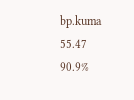bp.kuma 55.47 90.9%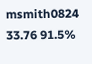msmith0824 33.76 91.5%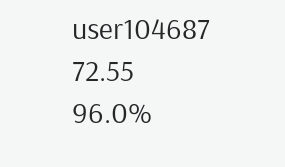user104687 72.55 96.0%